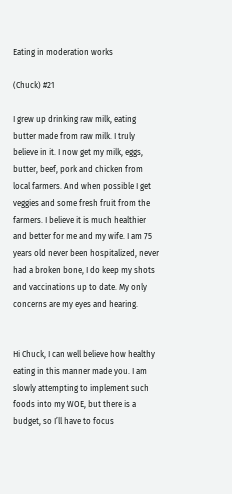Eating in moderation works

(Chuck) #21

I grew up drinking raw milk, eating butter made from raw milk. I truly believe in it. I now get my milk, eggs, butter, beef, pork and chicken from local farmers. And when possible I get veggies and some fresh fruit from the farmers. I believe it is much healthier and better for me and my wife. I am 75 years old never been hospitalized, never had a broken bone, I do keep my shots and vaccinations up to date. My only concerns are my eyes and hearing.


Hi Chuck, I can well believe how healthy eating in this manner made you. I am slowly attempting to implement such foods into my WOE, but there is a budget, so I’ll have to focus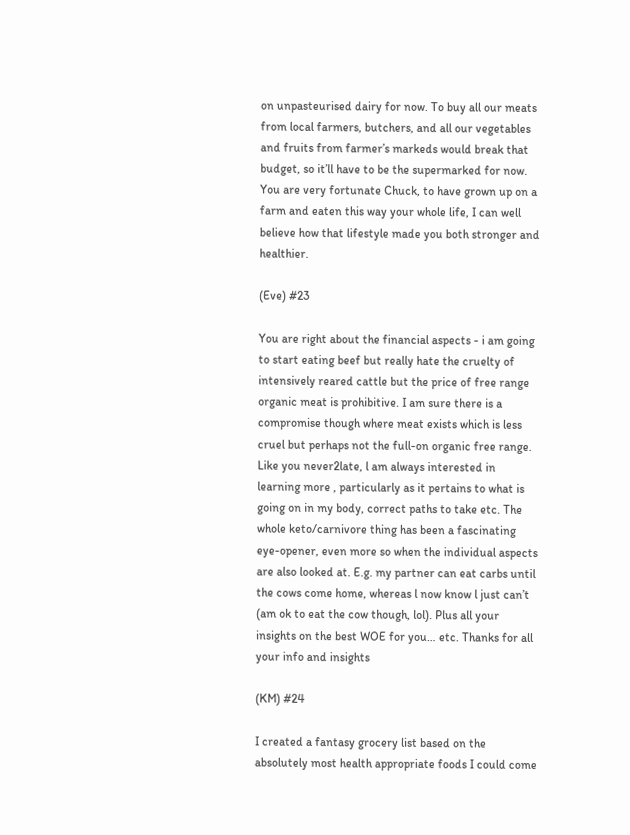on unpasteurised dairy for now. To buy all our meats from local farmers, butchers, and all our vegetables and fruits from farmer’s markeds would break that budget, so it’ll have to be the supermarked for now. You are very fortunate Chuck, to have grown up on a farm and eaten this way your whole life, I can well believe how that lifestyle made you both stronger and healthier.

(Eve) #23

You are right about the financial aspects - i am going to start eating beef but really hate the cruelty of intensively reared cattle but the price of free range organic meat is prohibitive. I am sure there is a compromise though where meat exists which is less cruel but perhaps not the full-on organic free range.
Like you never2late, l am always interested in learning more , particularly as it pertains to what is going on in my body, correct paths to take etc. The whole keto/carnivore thing has been a fascinating eye-opener, even more so when the individual aspects are also looked at. E.g. my partner can eat carbs until the cows come home, whereas l now know l just can’t (am ok to eat the cow though, lol). Plus all your insights on the best WOE for you… etc. Thanks for all your info and insights

(KM) #24

I created a fantasy grocery list based on the absolutely most health appropriate foods I could come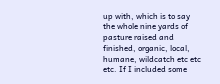up with, which is to say the whole nine yards of pasture raised and finished, organic, local, humane, wildcatch etc etc etc. If I included some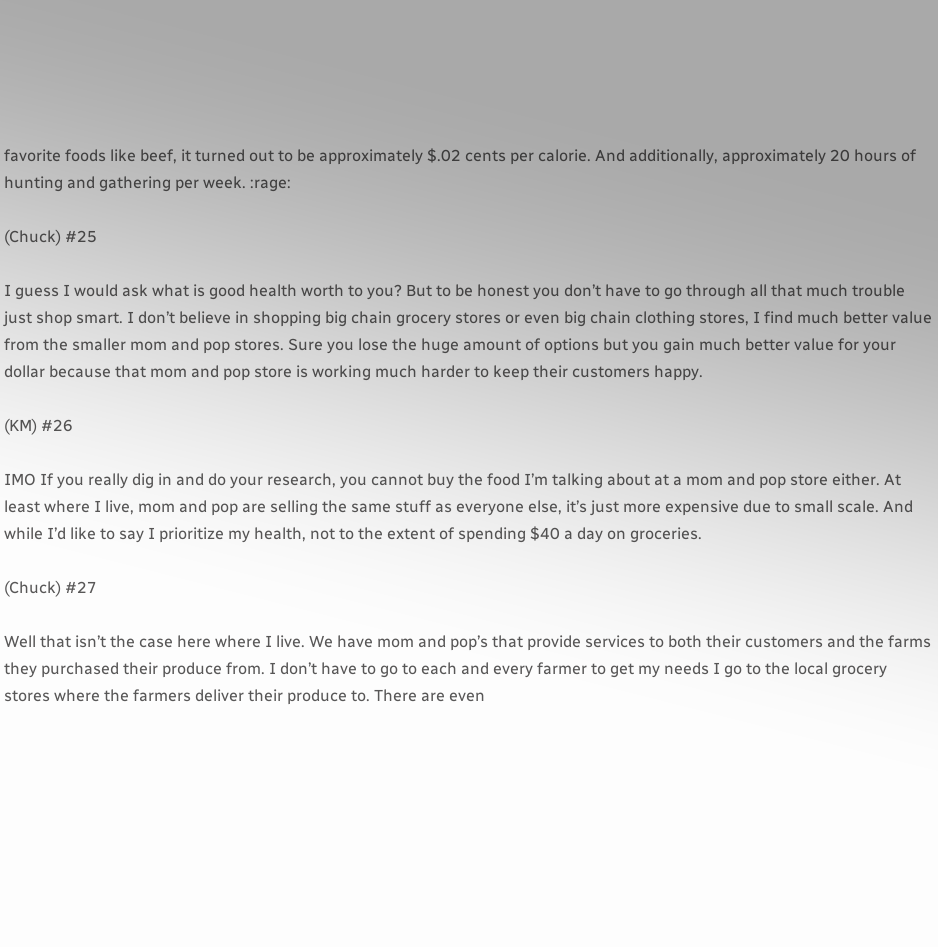favorite foods like beef, it turned out to be approximately $.02 cents per calorie. And additionally, approximately 20 hours of hunting and gathering per week. :rage:

(Chuck) #25

I guess I would ask what is good health worth to you? But to be honest you don’t have to go through all that much trouble just shop smart. I don’t believe in shopping big chain grocery stores or even big chain clothing stores, I find much better value from the smaller mom and pop stores. Sure you lose the huge amount of options but you gain much better value for your dollar because that mom and pop store is working much harder to keep their customers happy.

(KM) #26

IMO If you really dig in and do your research, you cannot buy the food I’m talking about at a mom and pop store either. At least where I live, mom and pop are selling the same stuff as everyone else, it’s just more expensive due to small scale. And while I’d like to say I prioritize my health, not to the extent of spending $40 a day on groceries.

(Chuck) #27

Well that isn’t the case here where I live. We have mom and pop’s that provide services to both their customers and the farms they purchased their produce from. I don’t have to go to each and every farmer to get my needs I go to the local grocery stores where the farmers deliver their produce to. There are even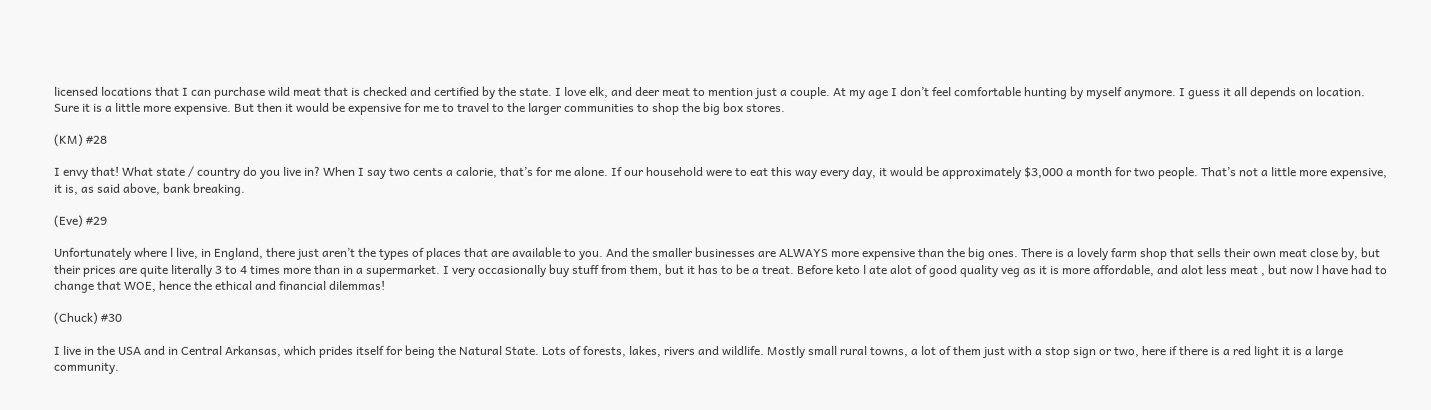licensed locations that I can purchase wild meat that is checked and certified by the state. I love elk, and deer meat to mention just a couple. At my age I don’t feel comfortable hunting by myself anymore. I guess it all depends on location. Sure it is a little more expensive. But then it would be expensive for me to travel to the larger communities to shop the big box stores.

(KM) #28

I envy that! What state / country do you live in? When I say two cents a calorie, that’s for me alone. If our household were to eat this way every day, it would be approximately $3,000 a month for two people. That’s not a little more expensive, it is, as said above, bank breaking.

(Eve) #29

Unfortunately where l live, in England, there just aren’t the types of places that are available to you. And the smaller businesses are ALWAYS more expensive than the big ones. There is a lovely farm shop that sells their own meat close by, but their prices are quite literally 3 to 4 times more than in a supermarket. I very occasionally buy stuff from them, but it has to be a treat. Before keto l ate alot of good quality veg as it is more affordable, and alot less meat , but now l have had to change that WOE, hence the ethical and financial dilemmas!

(Chuck) #30

I live in the USA and in Central Arkansas, which prides itself for being the Natural State. Lots of forests, lakes, rivers and wildlife. Mostly small rural towns, a lot of them just with a stop sign or two, here if there is a red light it is a large community.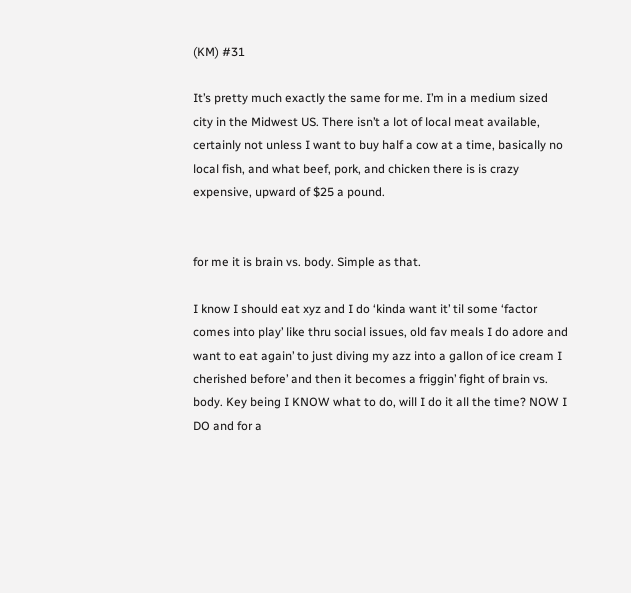(KM) #31

It’s pretty much exactly the same for me. I’m in a medium sized city in the Midwest US. There isn’t a lot of local meat available, certainly not unless I want to buy half a cow at a time, basically no local fish, and what beef, pork, and chicken there is is crazy expensive, upward of $25 a pound.


for me it is brain vs. body. Simple as that.

I know I should eat xyz and I do ‘kinda want it’ til some ‘factor comes into play’ like thru social issues, old fav meals I do adore and want to eat again’ to just diving my azz into a gallon of ice cream I cherished before’ and then it becomes a friggin’ fight of brain vs. body. Key being I KNOW what to do, will I do it all the time? NOW I DO and for a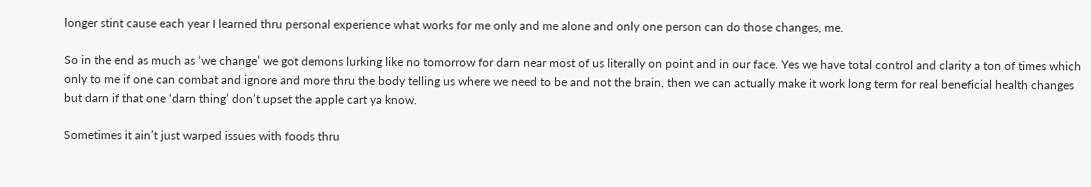longer stint cause each year I learned thru personal experience what works for me only and me alone and only one person can do those changes, me.

So in the end as much as ‘we change’ we got demons lurking like no tomorrow for darn near most of us literally on point and in our face. Yes we have total control and clarity a ton of times which only to me if one can combat and ignore and more thru the body telling us where we need to be and not the brain, then we can actually make it work long term for real beneficial health changes but darn if that one ‘darn thing’ don’t upset the apple cart ya know.

Sometimes it ain’t just warped issues with foods thru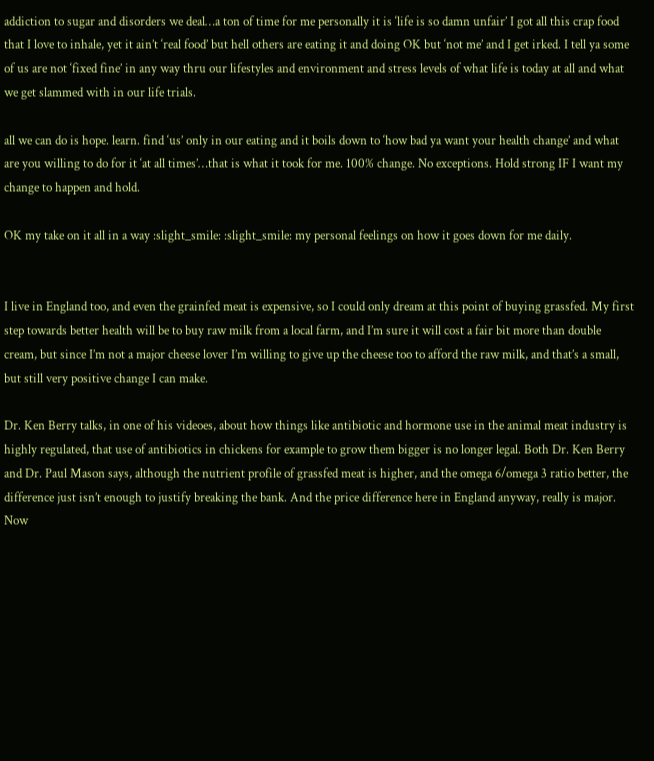addiction to sugar and disorders we deal…a ton of time for me personally it is ‘life is so damn unfair’ I got all this crap food that I love to inhale, yet it ain’t ‘real food’ but hell others are eating it and doing OK but ‘not me’ and I get irked. I tell ya some of us are not ‘fixed fine’ in any way thru our lifestyles and environment and stress levels of what life is today at all and what we get slammed with in our life trials.

all we can do is hope. learn. find ‘us’ only in our eating and it boils down to ‘how bad ya want your health change’ and what are you willing to do for it ‘at all times’…that is what it took for me. 100% change. No exceptions. Hold strong IF I want my change to happen and hold.

OK my take on it all in a way :slight_smile: :slight_smile: my personal feelings on how it goes down for me daily.


I live in England too, and even the grainfed meat is expensive, so I could only dream at this point of buying grassfed. My first step towards better health will be to buy raw milk from a local farm, and I’m sure it will cost a fair bit more than double cream, but since I’m not a major cheese lover I’m willing to give up the cheese too to afford the raw milk, and that’s a small, but still very positive change I can make.

Dr. Ken Berry talks, in one of his videoes, about how things like antibiotic and hormone use in the animal meat industry is highly regulated, that use of antibiotics in chickens for example to grow them bigger is no longer legal. Both Dr. Ken Berry and Dr. Paul Mason says, although the nutrient profile of grassfed meat is higher, and the omega 6/omega 3 ratio better, the difference just isn’t enough to justify breaking the bank. And the price difference here in England anyway, really is major. Now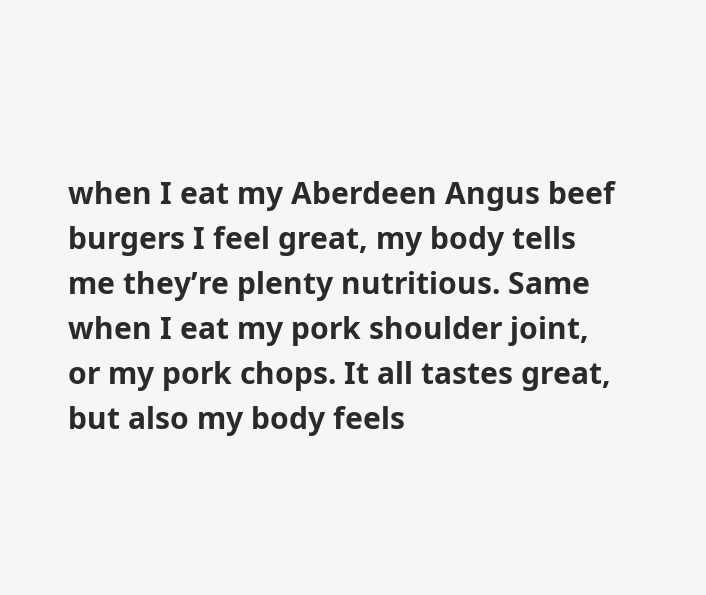when I eat my Aberdeen Angus beef burgers I feel great, my body tells me they’re plenty nutritious. Same when I eat my pork shoulder joint, or my pork chops. It all tastes great, but also my body feels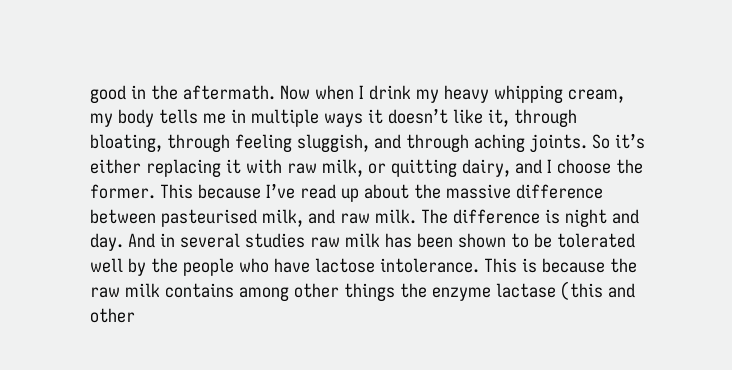good in the aftermath. Now when I drink my heavy whipping cream, my body tells me in multiple ways it doesn’t like it, through bloating, through feeling sluggish, and through aching joints. So it’s either replacing it with raw milk, or quitting dairy, and I choose the former. This because I’ve read up about the massive difference between pasteurised milk, and raw milk. The difference is night and day. And in several studies raw milk has been shown to be tolerated well by the people who have lactose intolerance. This is because the raw milk contains among other things the enzyme lactase (this and other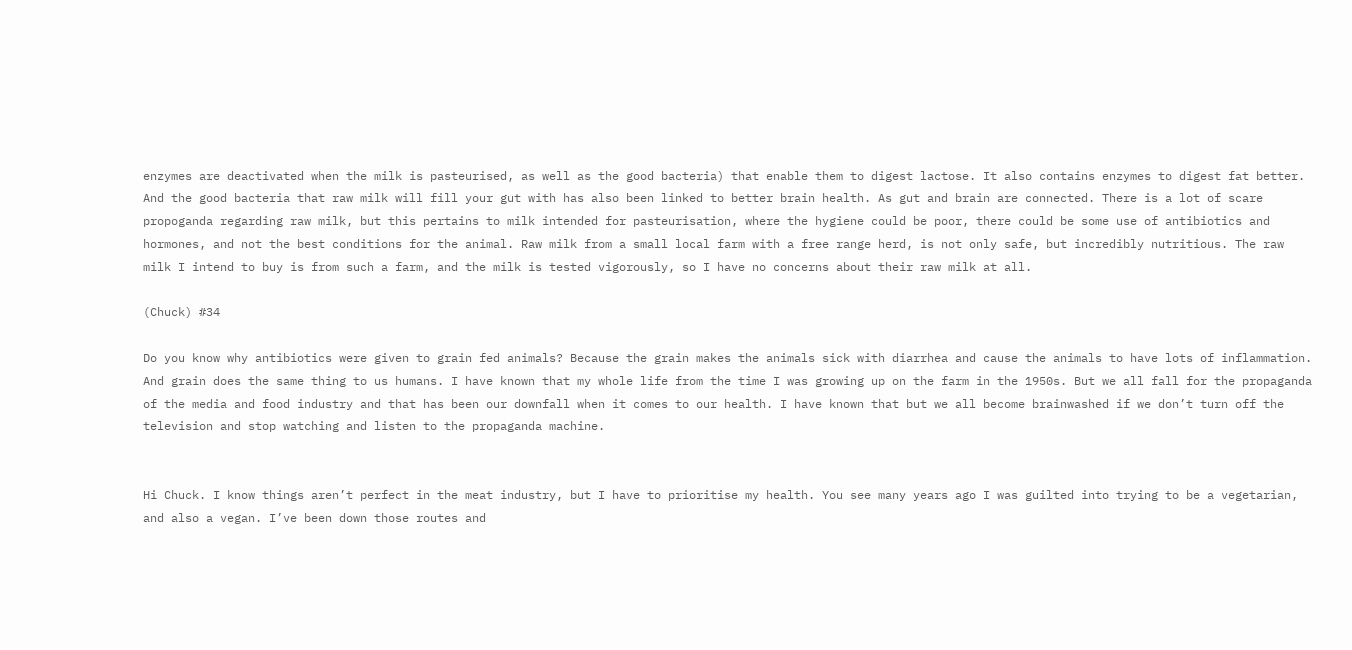enzymes are deactivated when the milk is pasteurised, as well as the good bacteria) that enable them to digest lactose. It also contains enzymes to digest fat better. And the good bacteria that raw milk will fill your gut with has also been linked to better brain health. As gut and brain are connected. There is a lot of scare propoganda regarding raw milk, but this pertains to milk intended for pasteurisation, where the hygiene could be poor, there could be some use of antibiotics and hormones, and not the best conditions for the animal. Raw milk from a small local farm with a free range herd, is not only safe, but incredibly nutritious. The raw milk I intend to buy is from such a farm, and the milk is tested vigorously, so I have no concerns about their raw milk at all.

(Chuck) #34

Do you know why antibiotics were given to grain fed animals? Because the grain makes the animals sick with diarrhea and cause the animals to have lots of inflammation. And grain does the same thing to us humans. I have known that my whole life from the time I was growing up on the farm in the 1950s. But we all fall for the propaganda of the media and food industry and that has been our downfall when it comes to our health. I have known that but we all become brainwashed if we don’t turn off the television and stop watching and listen to the propaganda machine.


Hi Chuck. I know things aren’t perfect in the meat industry, but I have to prioritise my health. You see many years ago I was guilted into trying to be a vegetarian, and also a vegan. I’ve been down those routes and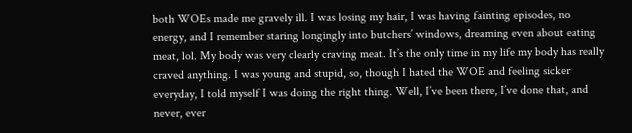both WOEs made me gravely ill. I was losing my hair, I was having fainting episodes, no energy, and I remember staring longingly into butchers’ windows, dreaming even about eating meat, lol. My body was very clearly craving meat. It’s the only time in my life my body has really craved anything. I was young and stupid, so, though I hated the WOE and feeling sicker everyday, I told myself I was doing the right thing. Well, I’ve been there, I’ve done that, and never, ever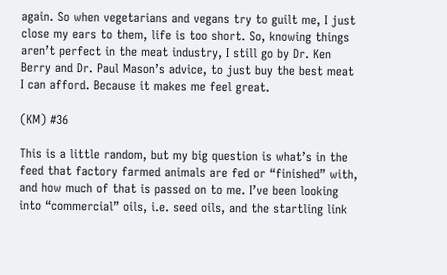again. So when vegetarians and vegans try to guilt me, I just close my ears to them, life is too short. So, knowing things aren’t perfect in the meat industry, I still go by Dr. Ken Berry and Dr. Paul Mason’s advice, to just buy the best meat I can afford. Because it makes me feel great.

(KM) #36

This is a little random, but my big question is what’s in the feed that factory farmed animals are fed or “finished” with, and how much of that is passed on to me. I’ve been looking into “commercial” oils, i.e. seed oils, and the startling link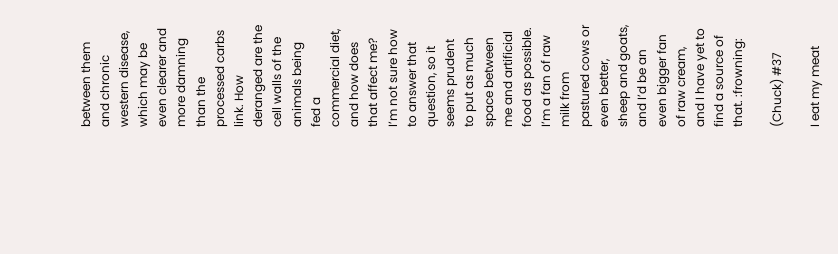between them and chronic western disease, which may be even clearer and more damning than the processed carbs link. How deranged are the cell walls of the animals being fed a commercial diet, and how does that affect me? I’m not sure how to answer that question, so it seems prudent to put as much space between me and artificial food as possible. I’m a fan of raw milk from pastured cows or even better, sheep and goats, and I’d be an even bigger fan of raw cream, and I have yet to find a source of that. :frowning:

(Chuck) #37

I eat my meat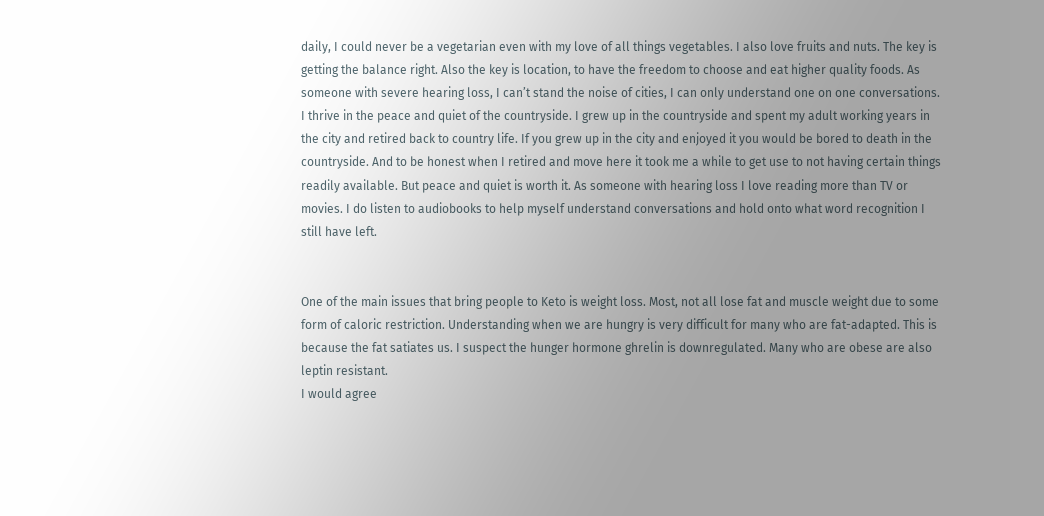daily, I could never be a vegetarian even with my love of all things vegetables. I also love fruits and nuts. The key is getting the balance right. Also the key is location, to have the freedom to choose and eat higher quality foods. As someone with severe hearing loss, I can’t stand the noise of cities, I can only understand one on one conversations. I thrive in the peace and quiet of the countryside. I grew up in the countryside and spent my adult working years in the city and retired back to country life. If you grew up in the city and enjoyed it you would be bored to death in the countryside. And to be honest when I retired and move here it took me a while to get use to not having certain things readily available. But peace and quiet is worth it. As someone with hearing loss I love reading more than TV or movies. I do listen to audiobooks to help myself understand conversations and hold onto what word recognition I still have left.


One of the main issues that bring people to Keto is weight loss. Most, not all lose fat and muscle weight due to some form of caloric restriction. Understanding when we are hungry is very difficult for many who are fat-adapted. This is because the fat satiates us. I suspect the hunger hormone ghrelin is downregulated. Many who are obese are also leptin resistant.
I would agree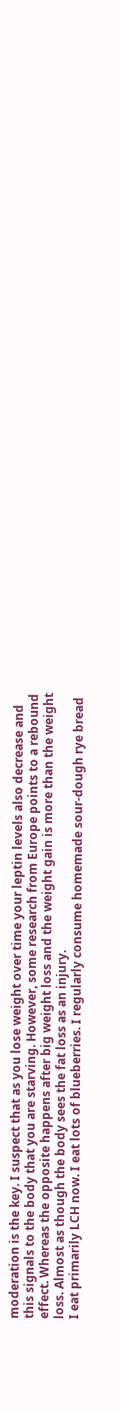moderation is the key. I suspect that as you lose weight over time your leptin levels also decrease and this signals to the body that you are starving. However, some research from Europe points to a rebound effect. Whereas the opposite happens after big weight loss and the weight gain is more than the weight loss. Almost as though the body sees the fat loss as an injury.
I eat primarily LCH now. I eat lots of blueberries. I regularly consume homemade sour-dough rye bread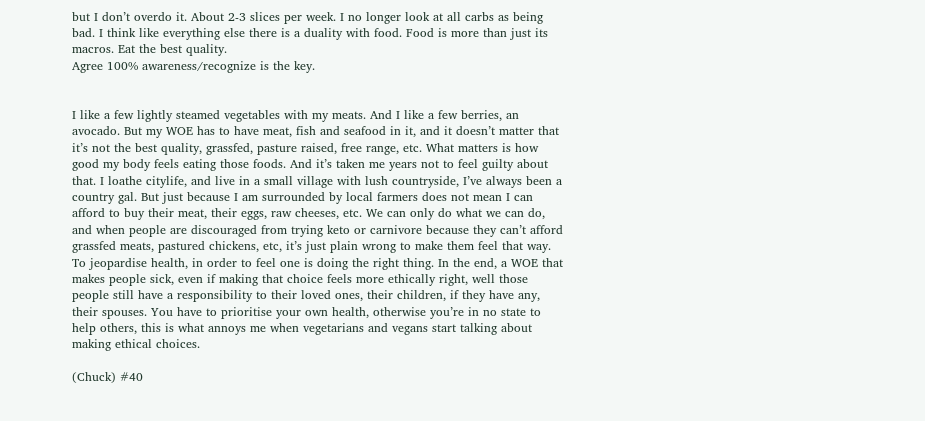but I don’t overdo it. About 2-3 slices per week. I no longer look at all carbs as being bad. I think like everything else there is a duality with food. Food is more than just its macros. Eat the best quality.
Agree 100% awareness/recognize is the key.


I like a few lightly steamed vegetables with my meats. And I like a few berries, an avocado. But my WOE has to have meat, fish and seafood in it, and it doesn’t matter that it’s not the best quality, grassfed, pasture raised, free range, etc. What matters is how good my body feels eating those foods. And it’s taken me years not to feel guilty about that. I loathe citylife, and live in a small village with lush countryside, I’ve always been a country gal. But just because I am surrounded by local farmers does not mean I can afford to buy their meat, their eggs, raw cheeses, etc. We can only do what we can do, and when people are discouraged from trying keto or carnivore because they can’t afford grassfed meats, pastured chickens, etc, it’s just plain wrong to make them feel that way. To jeopardise health, in order to feel one is doing the right thing. In the end, a WOE that makes people sick, even if making that choice feels more ethically right, well those people still have a responsibility to their loved ones, their children, if they have any, their spouses. You have to prioritise your own health, otherwise you’re in no state to help others, this is what annoys me when vegetarians and vegans start talking about making ethical choices.

(Chuck) #40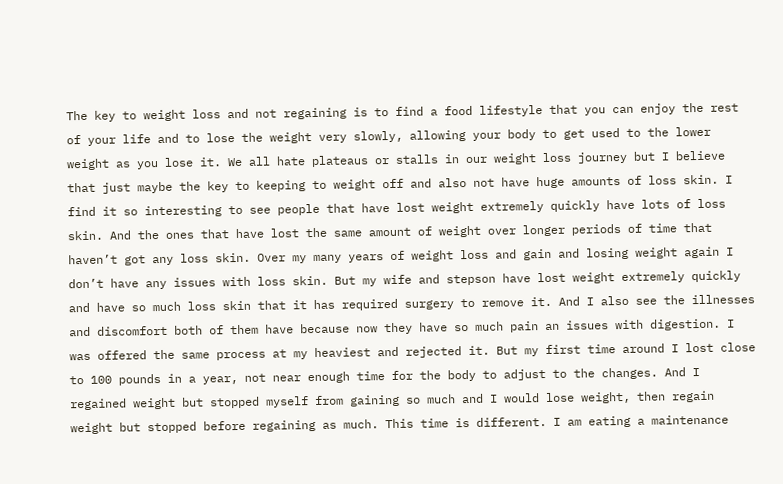The key to weight loss and not regaining is to find a food lifestyle that you can enjoy the rest of your life and to lose the weight very slowly, allowing your body to get used to the lower weight as you lose it. We all hate plateaus or stalls in our weight loss journey but I believe that just maybe the key to keeping to weight off and also not have huge amounts of loss skin. I find it so interesting to see people that have lost weight extremely quickly have lots of loss skin. And the ones that have lost the same amount of weight over longer periods of time that haven’t got any loss skin. Over my many years of weight loss and gain and losing weight again I don’t have any issues with loss skin. But my wife and stepson have lost weight extremely quickly and have so much loss skin that it has required surgery to remove it. And I also see the illnesses and discomfort both of them have because now they have so much pain an issues with digestion. I was offered the same process at my heaviest and rejected it. But my first time around I lost close to 100 pounds in a year, not near enough time for the body to adjust to the changes. And I regained weight but stopped myself from gaining so much and I would lose weight, then regain weight but stopped before regaining as much. This time is different. I am eating a maintenance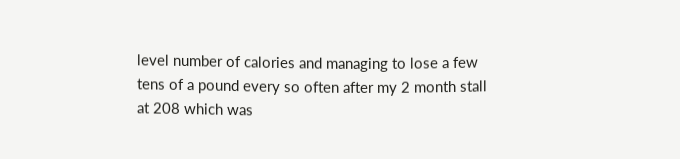level number of calories and managing to lose a few tens of a pound every so often after my 2 month stall at 208 which was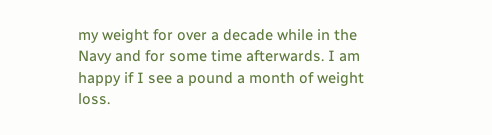my weight for over a decade while in the Navy and for some time afterwards. I am happy if I see a pound a month of weight loss.